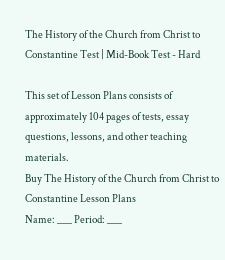The History of the Church from Christ to Constantine Test | Mid-Book Test - Hard

This set of Lesson Plans consists of approximately 104 pages of tests, essay questions, lessons, and other teaching materials.
Buy The History of the Church from Christ to Constantine Lesson Plans
Name: ___ Period: ___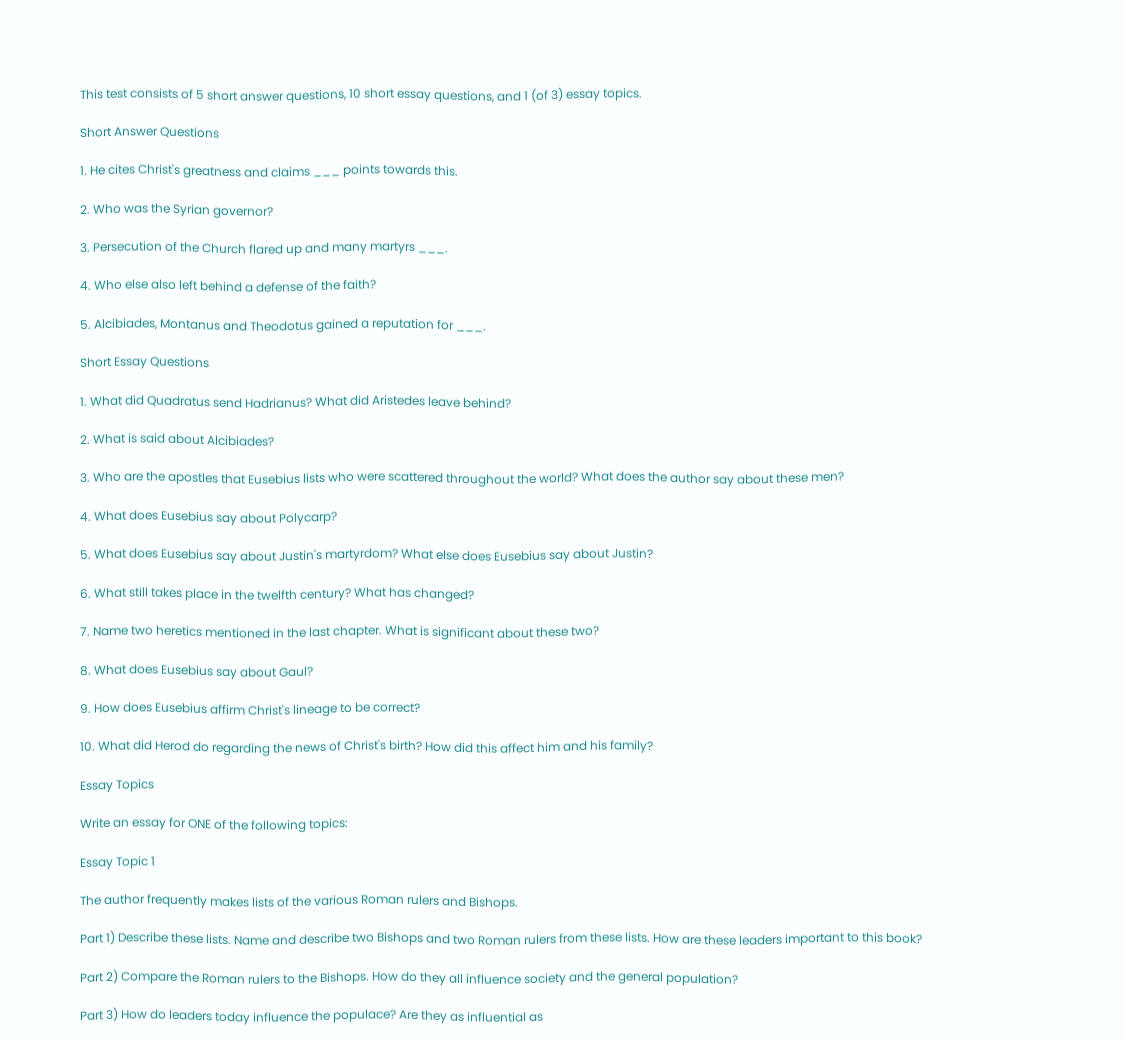This test consists of 5 short answer questions, 10 short essay questions, and 1 (of 3) essay topics.

Short Answer Questions

1. He cites Christ's greatness and claims ___ points towards this.

2. Who was the Syrian governor?

3. Persecution of the Church flared up and many martyrs ___.

4. Who else also left behind a defense of the faith?

5. Alcibiades, Montanus and Theodotus gained a reputation for ___.

Short Essay Questions

1. What did Quadratus send Hadrianus? What did Aristedes leave behind?

2. What is said about Alcibiades?

3. Who are the apostles that Eusebius lists who were scattered throughout the world? What does the author say about these men?

4. What does Eusebius say about Polycarp?

5. What does Eusebius say about Justin's martyrdom? What else does Eusebius say about Justin?

6. What still takes place in the twelfth century? What has changed?

7. Name two heretics mentioned in the last chapter. What is significant about these two?

8. What does Eusebius say about Gaul?

9. How does Eusebius affirm Christ's lineage to be correct?

10. What did Herod do regarding the news of Christ's birth? How did this affect him and his family?

Essay Topics

Write an essay for ONE of the following topics:

Essay Topic 1

The author frequently makes lists of the various Roman rulers and Bishops.

Part 1) Describe these lists. Name and describe two Bishops and two Roman rulers from these lists. How are these leaders important to this book?

Part 2) Compare the Roman rulers to the Bishops. How do they all influence society and the general population?

Part 3) How do leaders today influence the populace? Are they as influential as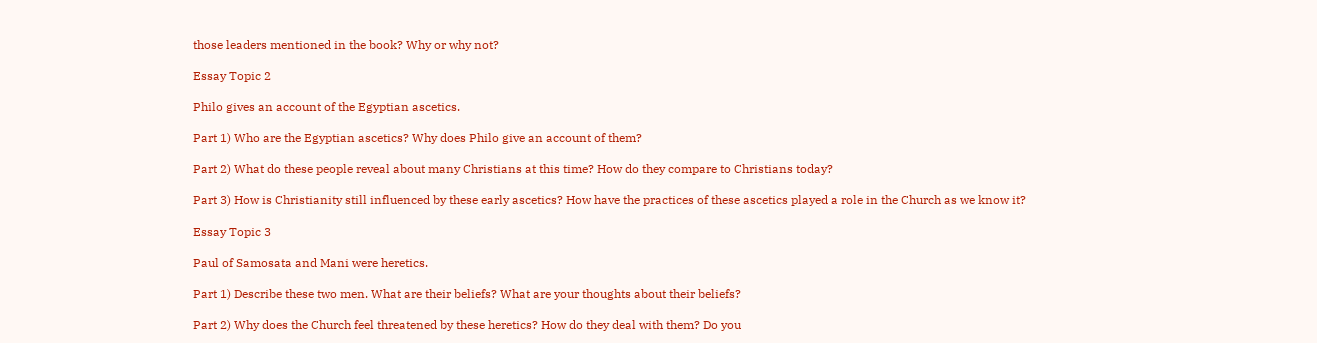those leaders mentioned in the book? Why or why not?

Essay Topic 2

Philo gives an account of the Egyptian ascetics.

Part 1) Who are the Egyptian ascetics? Why does Philo give an account of them?

Part 2) What do these people reveal about many Christians at this time? How do they compare to Christians today?

Part 3) How is Christianity still influenced by these early ascetics? How have the practices of these ascetics played a role in the Church as we know it?

Essay Topic 3

Paul of Samosata and Mani were heretics.

Part 1) Describe these two men. What are their beliefs? What are your thoughts about their beliefs?

Part 2) Why does the Church feel threatened by these heretics? How do they deal with them? Do you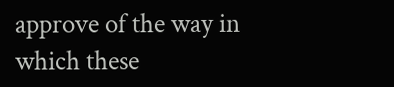approve of the way in which these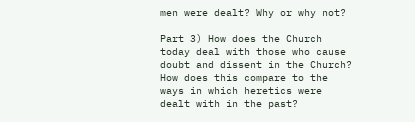men were dealt? Why or why not?

Part 3) How does the Church today deal with those who cause doubt and dissent in the Church? How does this compare to the ways in which heretics were dealt with in the past?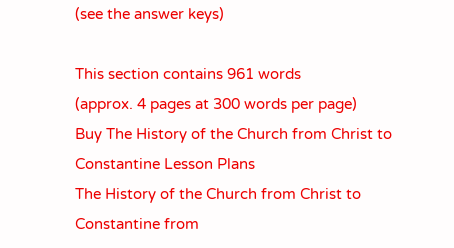(see the answer keys)

This section contains 961 words
(approx. 4 pages at 300 words per page)
Buy The History of the Church from Christ to Constantine Lesson Plans
The History of the Church from Christ to Constantine from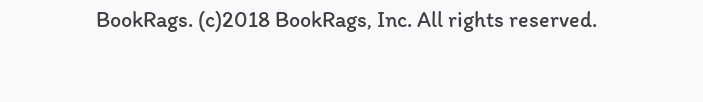BookRags. (c)2018 BookRags, Inc. All rights reserved.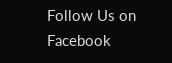Follow Us on Facebook